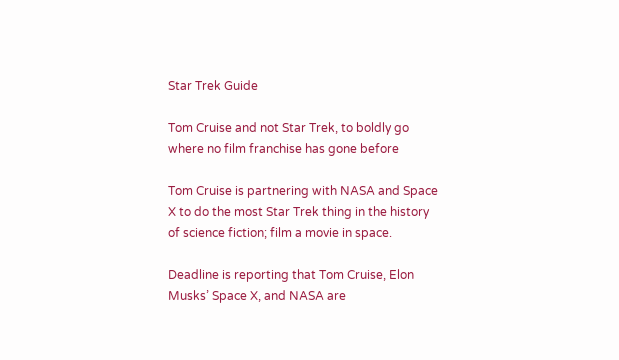Star Trek Guide

Tom Cruise and not Star Trek, to boldly go where no film franchise has gone before

Tom Cruise is partnering with NASA and Space X to do the most Star Trek thing in the history of science fiction; film a movie in space.

Deadline is reporting that Tom Cruise, Elon Musks’ Space X, and NASA are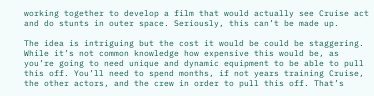working together to develop a film that would actually see Cruise act and do stunts in outer space. Seriously, this can’t be made up.

The idea is intriguing but the cost it would be could be staggering. While it’s not common knowledge how expensive this would be, as you’re going to need unique and dynamic equipment to be able to pull this off. You’ll need to spend months, if not years training Cruise, the other actors, and the crew in order to pull this off. That’s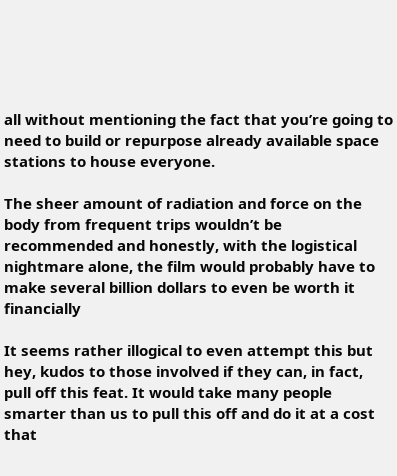all without mentioning the fact that you’re going to need to build or repurpose already available space stations to house everyone.

The sheer amount of radiation and force on the body from frequent trips wouldn’t be recommended and honestly, with the logistical nightmare alone, the film would probably have to make several billion dollars to even be worth it financially

It seems rather illogical to even attempt this but hey, kudos to those involved if they can, in fact, pull off this feat. It would take many people smarter than us to pull this off and do it at a cost that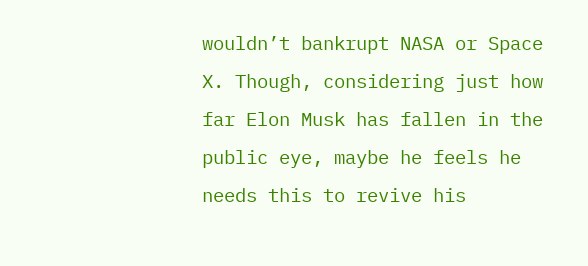wouldn’t bankrupt NASA or Space X. Though, considering just how far Elon Musk has fallen in the public eye, maybe he feels he needs this to revive his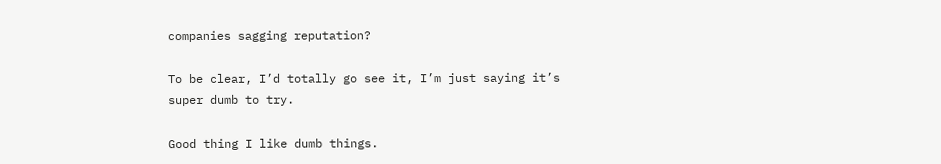companies sagging reputation?

To be clear, I’d totally go see it, I’m just saying it’s super dumb to try.

Good thing I like dumb things.